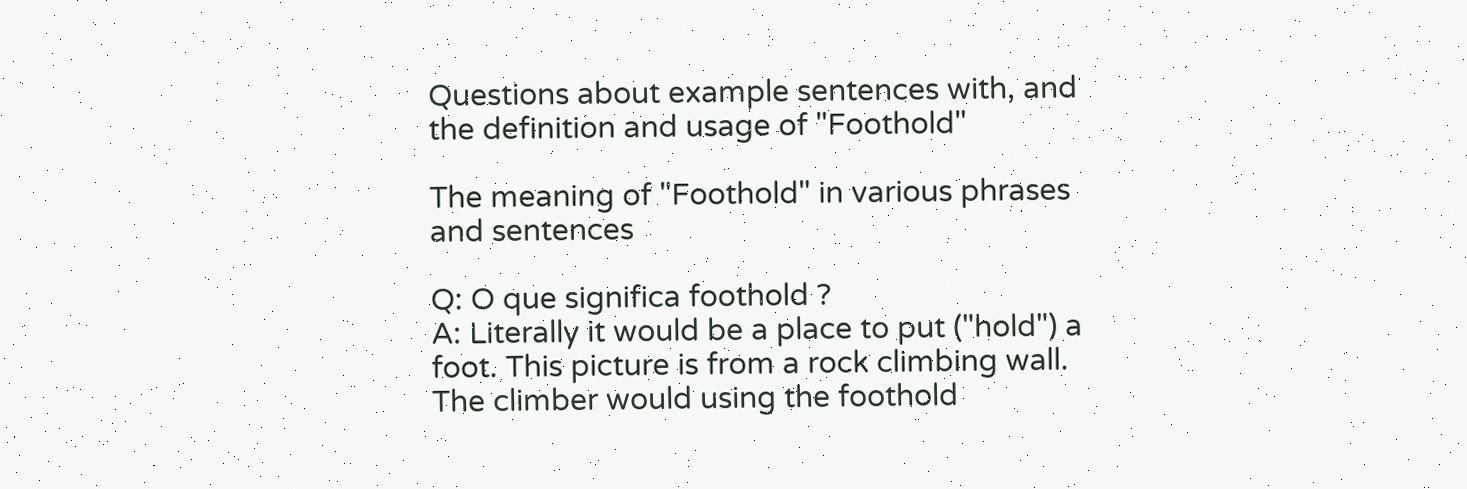Questions about example sentences with, and the definition and usage of "Foothold"

The meaning of "Foothold" in various phrases and sentences

Q: O que significa foothold ?
A: Literally it would be a place to put ("hold") a foot. This picture is from a rock climbing wall. The climber would using the foothold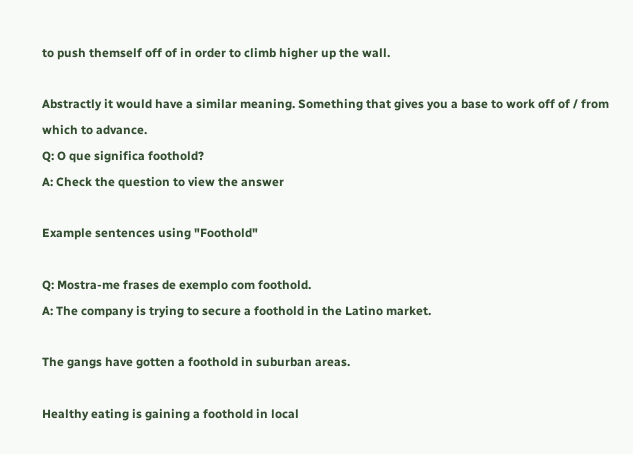to push themself off of in order to climb higher up the wall.

Abstractly it would have a similar meaning. Something that gives you a base to work off of / from which to advance.
Q: O que significa foothold?
A: Check the question to view the answer

Example sentences using "Foothold"

Q: Mostra-me frases de exemplo com foothold.
A: The company is trying to secure a foothold in the Latino market.

The gangs have gotten a foothold in suburban areas.

Healthy eating is gaining a foothold in local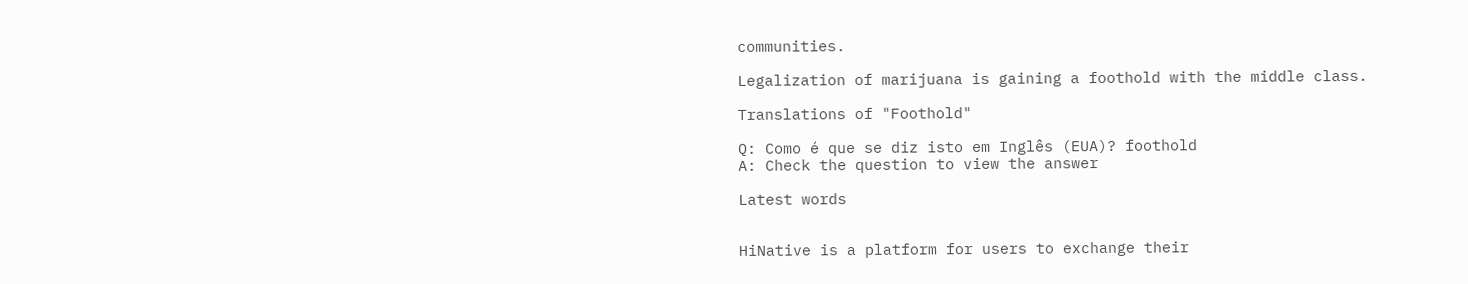communities.

Legalization of marijuana is gaining a foothold with the middle class.

Translations of "Foothold"

Q: Como é que se diz isto em Inglês (EUA)? foothold
A: Check the question to view the answer

Latest words


HiNative is a platform for users to exchange their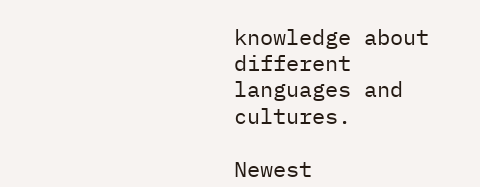knowledge about different languages and cultures.

Newest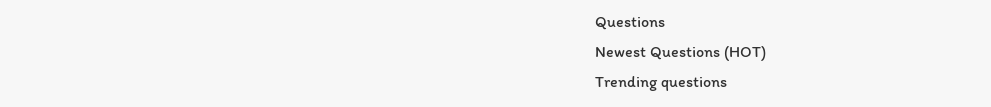Questions
Newest Questions (HOT)
Trending questions